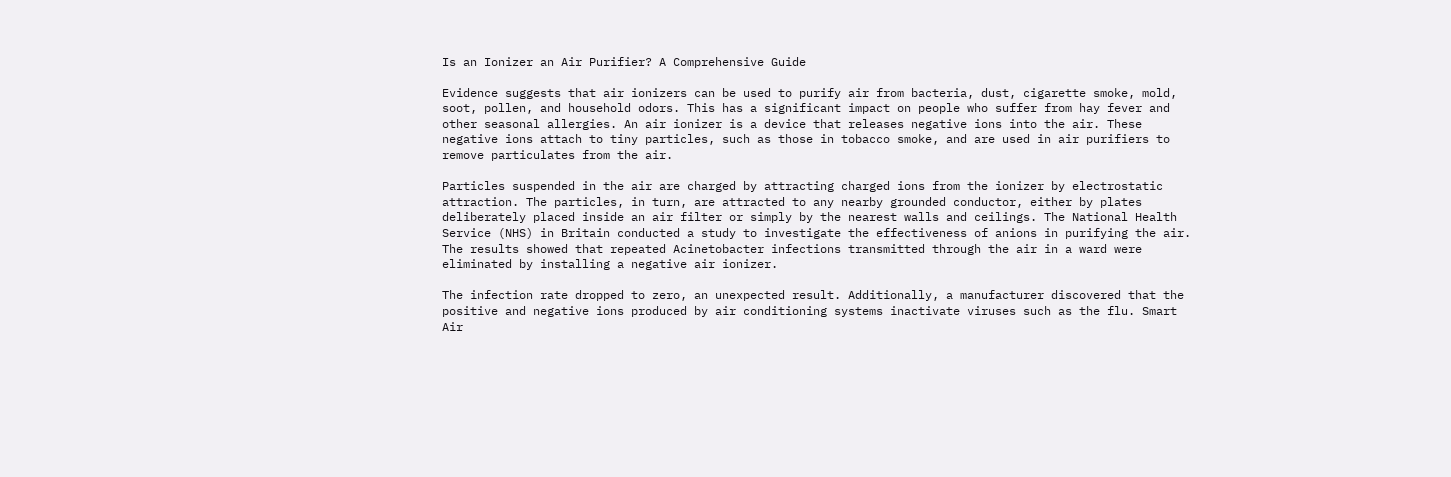Is an Ionizer an Air Purifier? A Comprehensive Guide

Evidence suggests that air ionizers can be used to purify air from bacteria, dust, cigarette smoke, mold, soot, pollen, and household odors. This has a significant impact on people who suffer from hay fever and other seasonal allergies. An air ionizer is a device that releases negative ions into the air. These negative ions attach to tiny particles, such as those in tobacco smoke, and are used in air purifiers to remove particulates from the air.

Particles suspended in the air are charged by attracting charged ions from the ionizer by electrostatic attraction. The particles, in turn, are attracted to any nearby grounded conductor, either by plates deliberately placed inside an air filter or simply by the nearest walls and ceilings. The National Health Service (NHS) in Britain conducted a study to investigate the effectiveness of anions in purifying the air. The results showed that repeated Acinetobacter infections transmitted through the air in a ward were eliminated by installing a negative air ionizer.

The infection rate dropped to zero, an unexpected result. Additionally, a manufacturer discovered that the positive and negative ions produced by air conditioning systems inactivate viruses such as the flu. Smart Air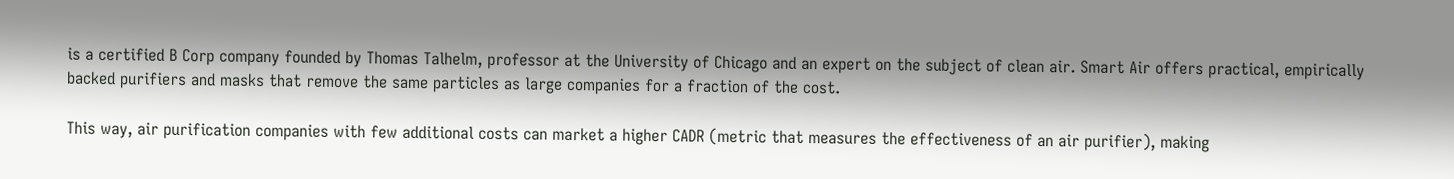is a certified B Corp company founded by Thomas Talhelm, professor at the University of Chicago and an expert on the subject of clean air. Smart Air offers practical, empirically backed purifiers and masks that remove the same particles as large companies for a fraction of the cost.

This way, air purification companies with few additional costs can market a higher CADR (metric that measures the effectiveness of an air purifier), making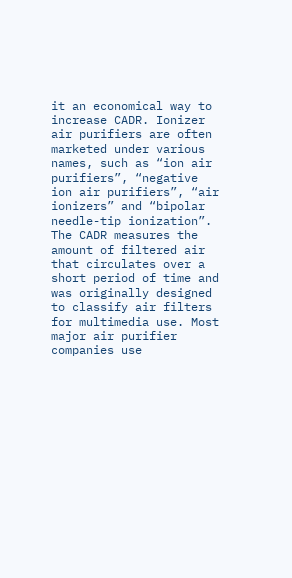it an economical way to increase CADR. Ionizer air purifiers are often marketed under various names, such as “ion air purifiers”, “negative ion air purifiers”, “air ionizers” and “bipolar needle-tip ionization”. The CADR measures the amount of filtered air that circulates over a short period of time and was originally designed to classify air filters for multimedia use. Most major air purifier companies use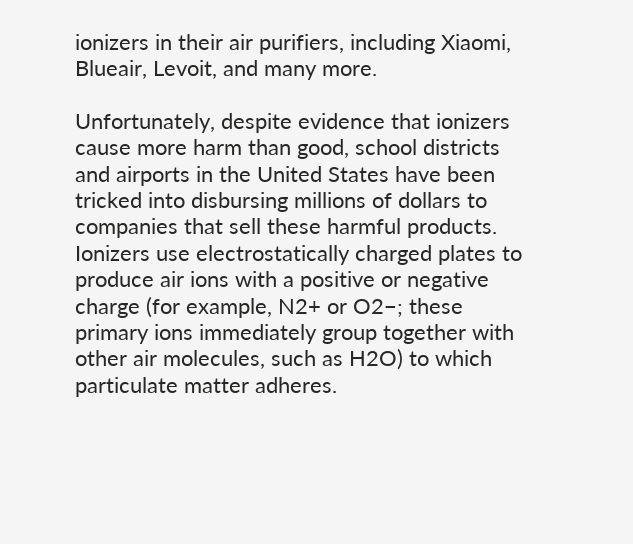ionizers in their air purifiers, including Xiaomi, Blueair, Levoit, and many more.

Unfortunately, despite evidence that ionizers cause more harm than good, school districts and airports in the United States have been tricked into disbursing millions of dollars to companies that sell these harmful products. Ionizers use electrostatically charged plates to produce air ions with a positive or negative charge (for example, N2+ or O2−; these primary ions immediately group together with other air molecules, such as H2O) to which particulate matter adheres.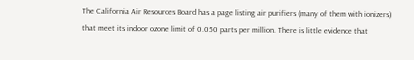The California Air Resources Board has a page listing air purifiers (many of them with ionizers) that meet its indoor ozone limit of 0.050 parts per million. There is little evidence that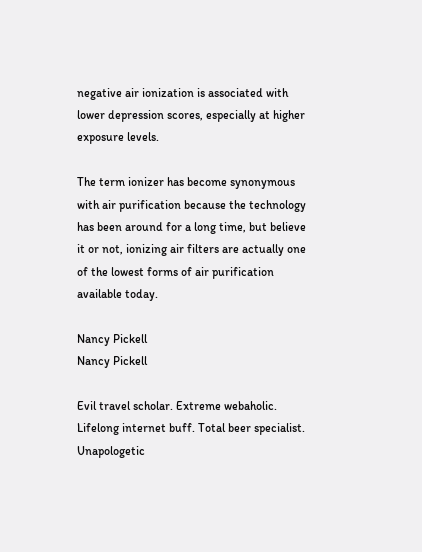negative air ionization is associated with lower depression scores, especially at higher exposure levels.

The term ionizer has become synonymous with air purification because the technology has been around for a long time, but believe it or not, ionizing air filters are actually one of the lowest forms of air purification available today.

Nancy Pickell
Nancy Pickell

Evil travel scholar. Extreme webaholic. Lifelong internet buff. Total beer specialist. Unapologetic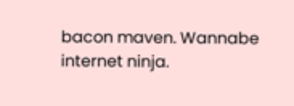bacon maven. Wannabe internet ninja.